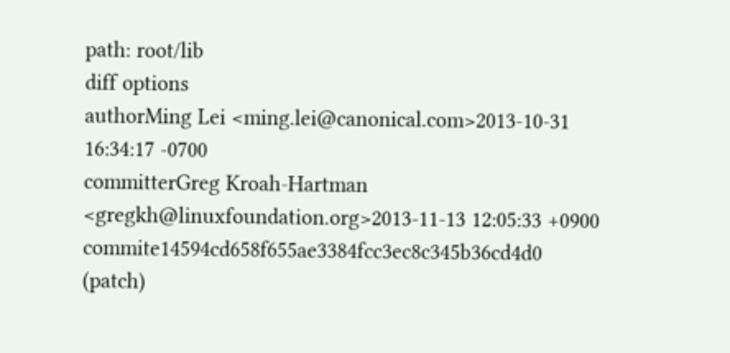path: root/lib
diff options
authorMing Lei <ming.lei@canonical.com>2013-10-31 16:34:17 -0700
committerGreg Kroah-Hartman <gregkh@linuxfoundation.org>2013-11-13 12:05:33 +0900
commite14594cd658f655ae3384fcc3ec8c345b36cd4d0 (patch)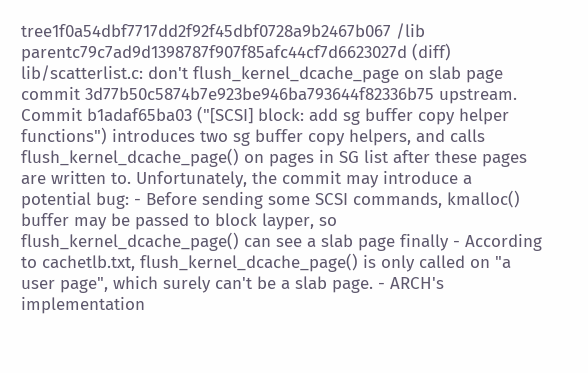tree1f0a54dbf7717dd2f92f45dbf0728a9b2467b067 /lib
parentc79c7ad9d1398787f907f85afc44cf7d6623027d (diff)
lib/scatterlist.c: don't flush_kernel_dcache_page on slab page
commit 3d77b50c5874b7e923be946ba793644f82336b75 upstream. Commit b1adaf65ba03 ("[SCSI] block: add sg buffer copy helper functions") introduces two sg buffer copy helpers, and calls flush_kernel_dcache_page() on pages in SG list after these pages are written to. Unfortunately, the commit may introduce a potential bug: - Before sending some SCSI commands, kmalloc() buffer may be passed to block layper, so flush_kernel_dcache_page() can see a slab page finally - According to cachetlb.txt, flush_kernel_dcache_page() is only called on "a user page", which surely can't be a slab page. - ARCH's implementation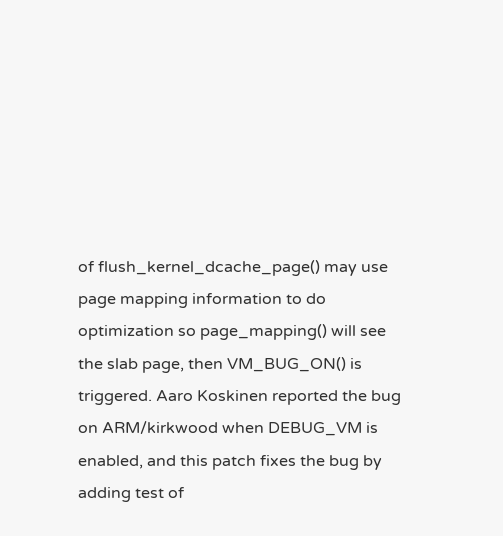of flush_kernel_dcache_page() may use page mapping information to do optimization so page_mapping() will see the slab page, then VM_BUG_ON() is triggered. Aaro Koskinen reported the bug on ARM/kirkwood when DEBUG_VM is enabled, and this patch fixes the bug by adding test of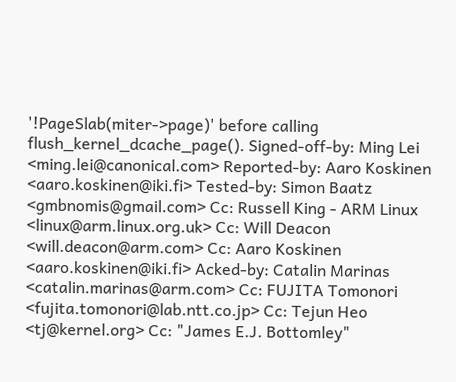'!PageSlab(miter->page)' before calling flush_kernel_dcache_page(). Signed-off-by: Ming Lei <ming.lei@canonical.com> Reported-by: Aaro Koskinen <aaro.koskinen@iki.fi> Tested-by: Simon Baatz <gmbnomis@gmail.com> Cc: Russell King - ARM Linux <linux@arm.linux.org.uk> Cc: Will Deacon <will.deacon@arm.com> Cc: Aaro Koskinen <aaro.koskinen@iki.fi> Acked-by: Catalin Marinas <catalin.marinas@arm.com> Cc: FUJITA Tomonori <fujita.tomonori@lab.ntt.co.jp> Cc: Tejun Heo <tj@kernel.org> Cc: "James E.J. Bottomley"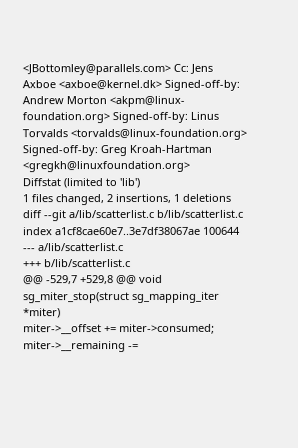<JBottomley@parallels.com> Cc: Jens Axboe <axboe@kernel.dk> Signed-off-by: Andrew Morton <akpm@linux-foundation.org> Signed-off-by: Linus Torvalds <torvalds@linux-foundation.org> Signed-off-by: Greg Kroah-Hartman <gregkh@linuxfoundation.org>
Diffstat (limited to 'lib')
1 files changed, 2 insertions, 1 deletions
diff --git a/lib/scatterlist.c b/lib/scatterlist.c
index a1cf8cae60e7..3e7df38067ae 100644
--- a/lib/scatterlist.c
+++ b/lib/scatterlist.c
@@ -529,7 +529,8 @@ void sg_miter_stop(struct sg_mapping_iter *miter)
miter->__offset += miter->consumed;
miter->__remaining -=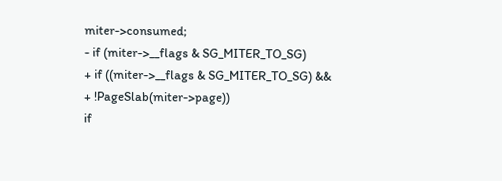miter->consumed;
- if (miter->__flags & SG_MITER_TO_SG)
+ if ((miter->__flags & SG_MITER_TO_SG) &&
+ !PageSlab(miter->page))
if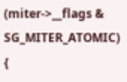(miter->__flags & SG_MITER_ATOMIC) {